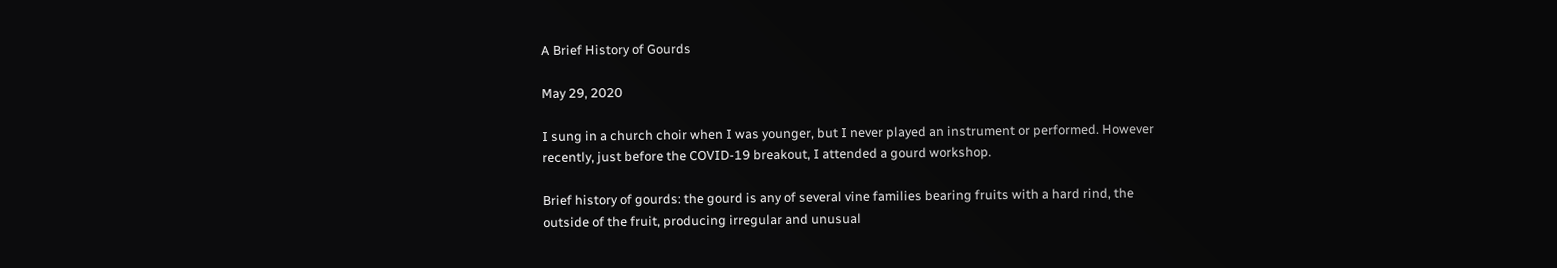A Brief History of Gourds

May 29, 2020

I sung in a church choir when I was younger, but I never played an instrument or performed. However recently, just before the COVID-19 breakout, I attended a gourd workshop.

Brief history of gourds: the gourd is any of several vine families bearing fruits with a hard rind, the outside of the fruit, producing irregular and unusual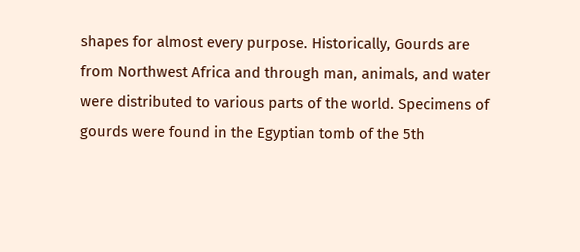shapes for almost every purpose. Historically, Gourds are from Northwest Africa and through man, animals, and water were distributed to various parts of the world. Specimens of gourds were found in the Egyptian tomb of the 5th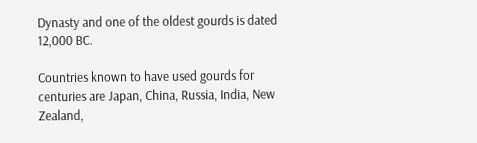Dynasty and one of the oldest gourds is dated 12,000 BC.

Countries known to have used gourds for centuries are Japan, China, Russia, India, New Zealand,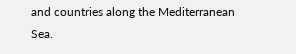and countries along the Mediterranean Sea.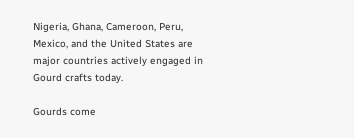Nigeria, Ghana, Cameroon, Peru, Mexico, and the United States are major countries actively engaged in Gourd crafts today.

Gourds come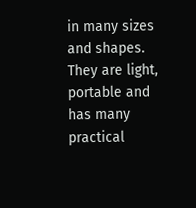in many sizes and shapes. They are light, portable and has many practical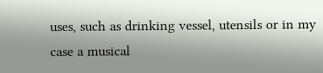uses, such as drinking vessel, utensils or in my case a musical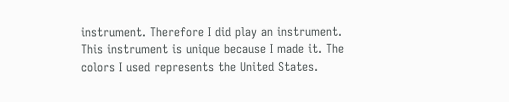instrument. Therefore I did play an instrument. This instrument is unique because I made it. The colors I used represents the United States.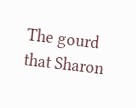The gourd that Sharon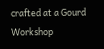crafted at a Gourd Workshop